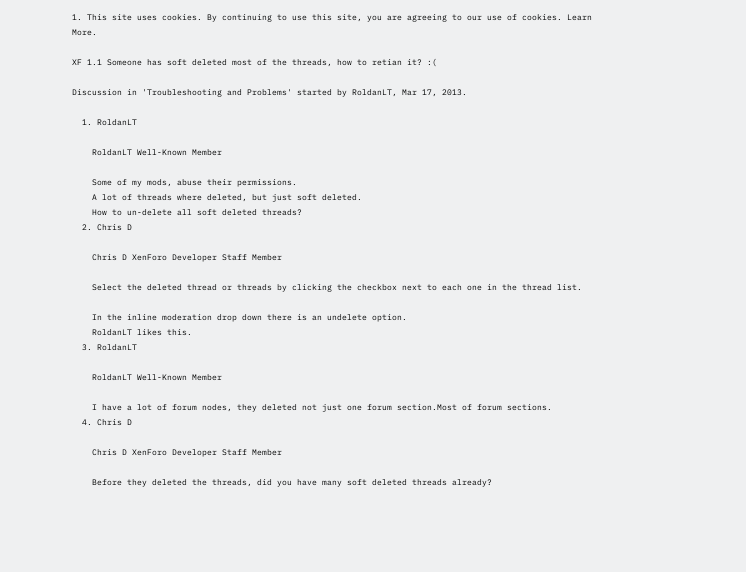1. This site uses cookies. By continuing to use this site, you are agreeing to our use of cookies. Learn More.

XF 1.1 Someone has soft deleted most of the threads, how to retian it? :(

Discussion in 'Troubleshooting and Problems' started by RoldanLT, Mar 17, 2013.

  1. RoldanLT

    RoldanLT Well-Known Member

    Some of my mods, abuse their permissions.
    A lot of threads where deleted, but just soft deleted.
    How to un-delete all soft deleted threads?
  2. Chris D

    Chris D XenForo Developer Staff Member

    Select the deleted thread or threads by clicking the checkbox next to each one in the thread list.

    In the inline moderation drop down there is an undelete option.
    RoldanLT likes this.
  3. RoldanLT

    RoldanLT Well-Known Member

    I have a lot of forum nodes, they deleted not just one forum section.Most of forum sections.
  4. Chris D

    Chris D XenForo Developer Staff Member

    Before they deleted the threads, did you have many soft deleted threads already?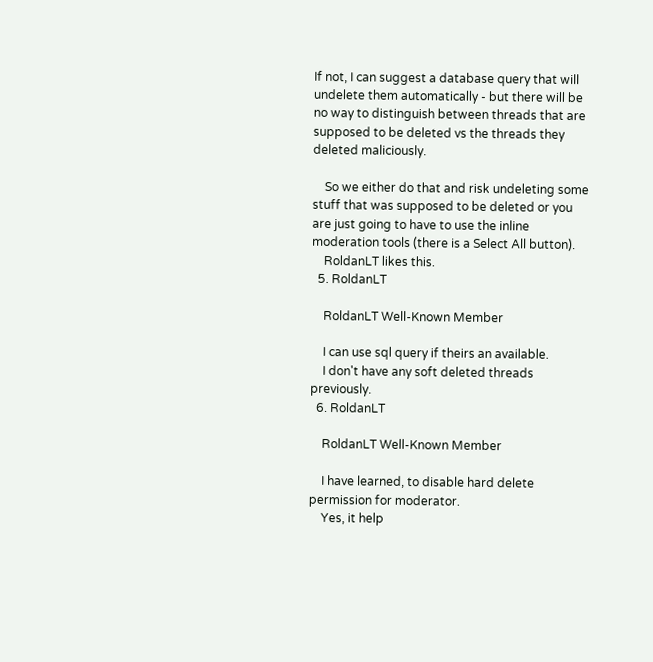If not, I can suggest a database query that will undelete them automatically - but there will be no way to distinguish between threads that are supposed to be deleted vs the threads they deleted maliciously.

    So we either do that and risk undeleting some stuff that was supposed to be deleted or you are just going to have to use the inline moderation tools (there is a Select All button).
    RoldanLT likes this.
  5. RoldanLT

    RoldanLT Well-Known Member

    I can use sql query if theirs an available.
    I don't have any soft deleted threads previously.
  6. RoldanLT

    RoldanLT Well-Known Member

    I have learned, to disable hard delete permission for moderator.
    Yes, it help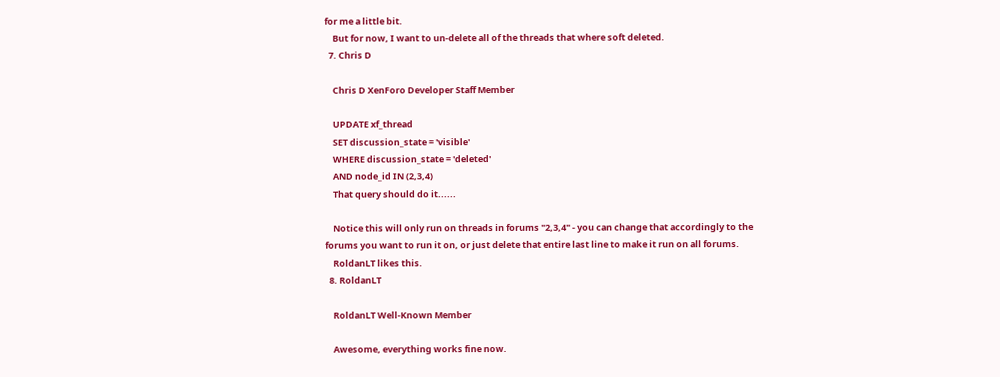for me a little bit.
    But for now, I want to un-delete all of the threads that where soft deleted.
  7. Chris D

    Chris D XenForo Developer Staff Member

    UPDATE xf_thread
    SET discussion_state = 'visible'
    WHERE discussion_state = 'deleted'
    AND node_id IN (2,3,4)
    That query should do it......

    Notice this will only run on threads in forums "2,3,4" - you can change that accordingly to the forums you want to run it on, or just delete that entire last line to make it run on all forums.
    RoldanLT likes this.
  8. RoldanLT

    RoldanLT Well-Known Member

    Awesome, everything works fine now.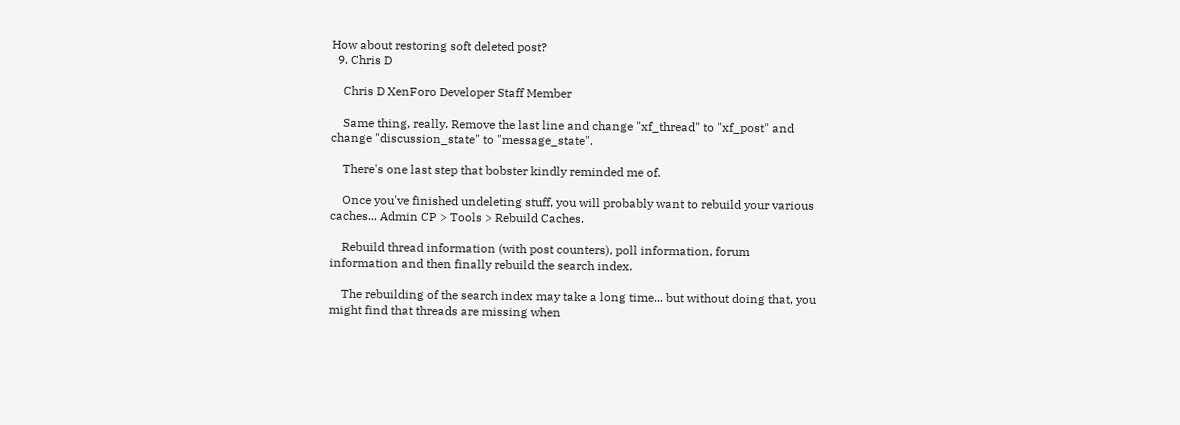How about restoring soft deleted post?
  9. Chris D

    Chris D XenForo Developer Staff Member

    Same thing, really. Remove the last line and change "xf_thread" to "xf_post" and change "discussion_state" to "message_state".

    There's one last step that bobster kindly reminded me of.

    Once you've finished undeleting stuff, you will probably want to rebuild your various caches... Admin CP > Tools > Rebuild Caches.

    Rebuild thread information (with post counters), poll information, forum information and then finally rebuild the search index.

    The rebuilding of the search index may take a long time... but without doing that, you might find that threads are missing when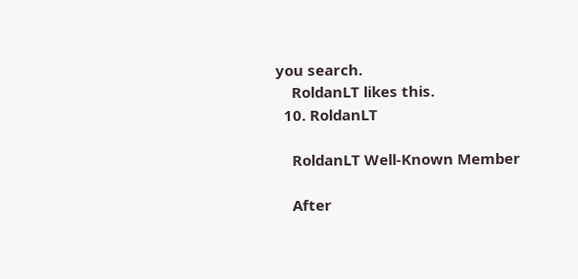you search.
    RoldanLT likes this.
  10. RoldanLT

    RoldanLT Well-Known Member

    After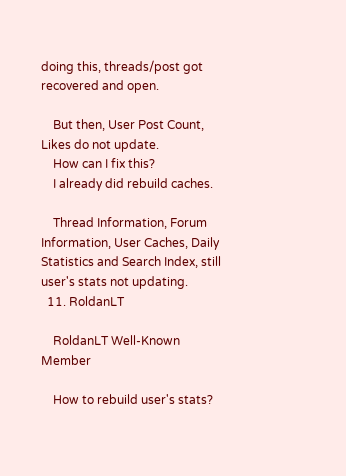doing this, threads/post got recovered and open.

    But then, User Post Count, Likes do not update.
    How can I fix this?
    I already did rebuild caches.

    Thread Information, Forum Information, User Caches, Daily Statistics and Search Index, still user's stats not updating.
  11. RoldanLT

    RoldanLT Well-Known Member

    How to rebuild user's stats?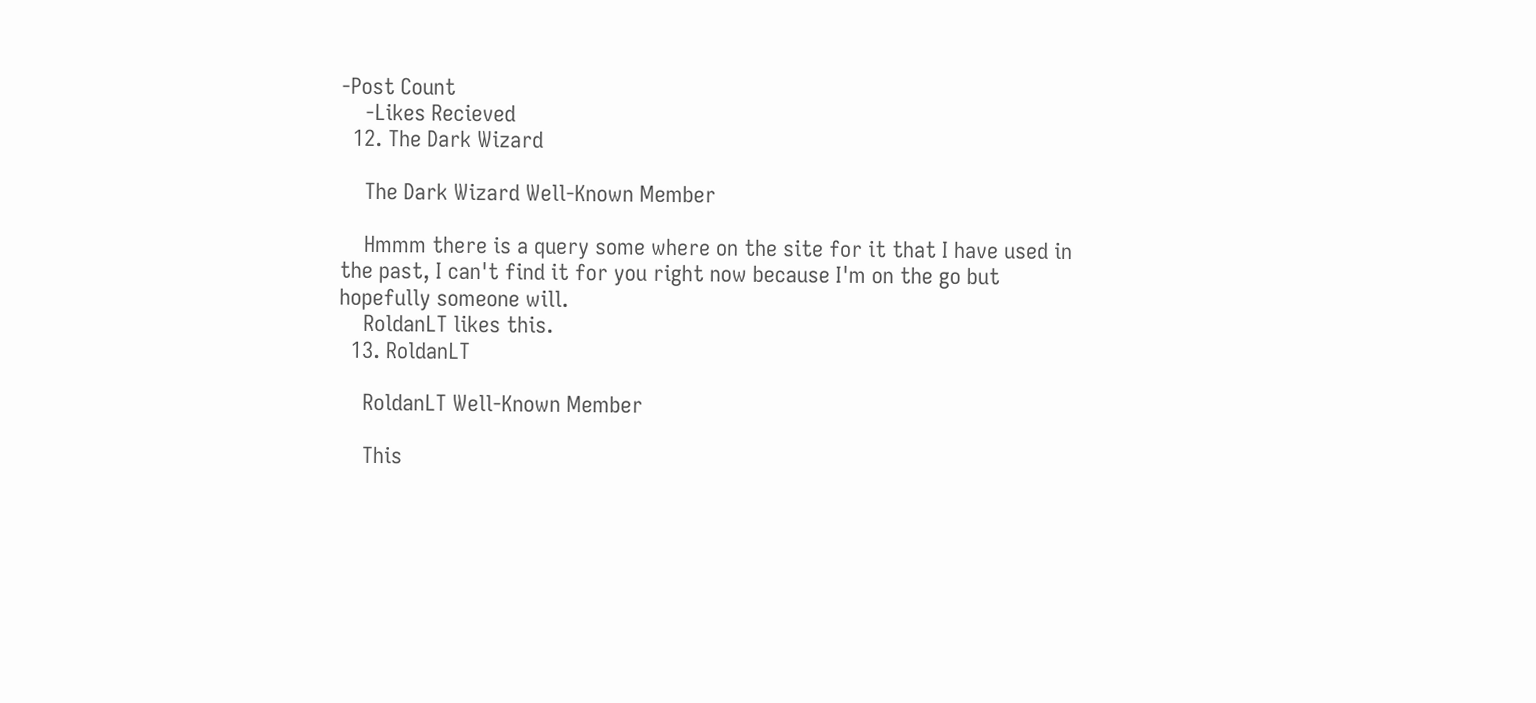-Post Count
    -Likes Recieved
  12. The Dark Wizard

    The Dark Wizard Well-Known Member

    Hmmm there is a query some where on the site for it that I have used in the past, I can't find it for you right now because I'm on the go but hopefully someone will.
    RoldanLT likes this.
  13. RoldanLT

    RoldanLT Well-Known Member

    This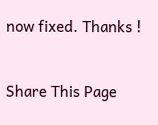now fixed. Thanks !

Share This Page